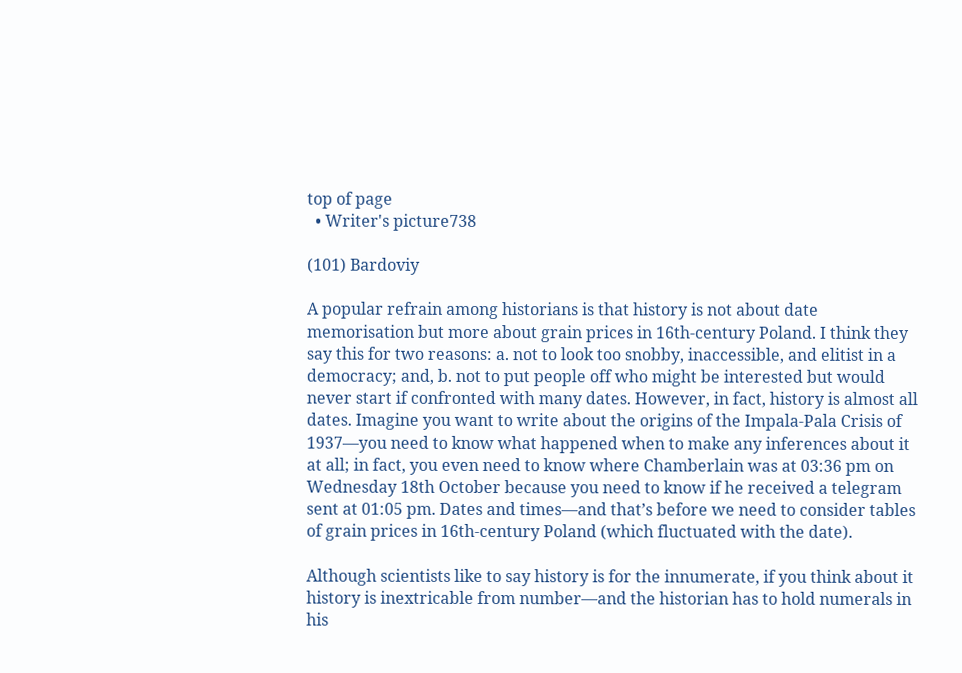top of page
  • Writer's picture738

(101) Bardoviy

A popular refrain among historians is that history is not about date memorisation but more about grain prices in 16th-century Poland. I think they say this for two reasons: a. not to look too snobby, inaccessible, and elitist in a democracy; and, b. not to put people off who might be interested but would never start if confronted with many dates. However, in fact, history is almost all dates. Imagine you want to write about the origins of the Impala-Pala Crisis of 1937—you need to know what happened when to make any inferences about it at all; in fact, you even need to know where Chamberlain was at 03:36 pm on Wednesday 18th October because you need to know if he received a telegram sent at 01:05 pm. Dates and times—and that’s before we need to consider tables of grain prices in 16th-century Poland (which fluctuated with the date).

Although scientists like to say history is for the innumerate, if you think about it history is inextricable from number—and the historian has to hold numerals in his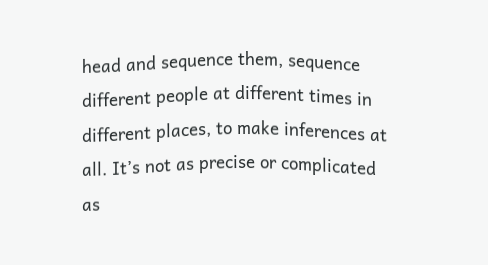head and sequence them, sequence different people at different times in different places, to make inferences at all. It’s not as precise or complicated as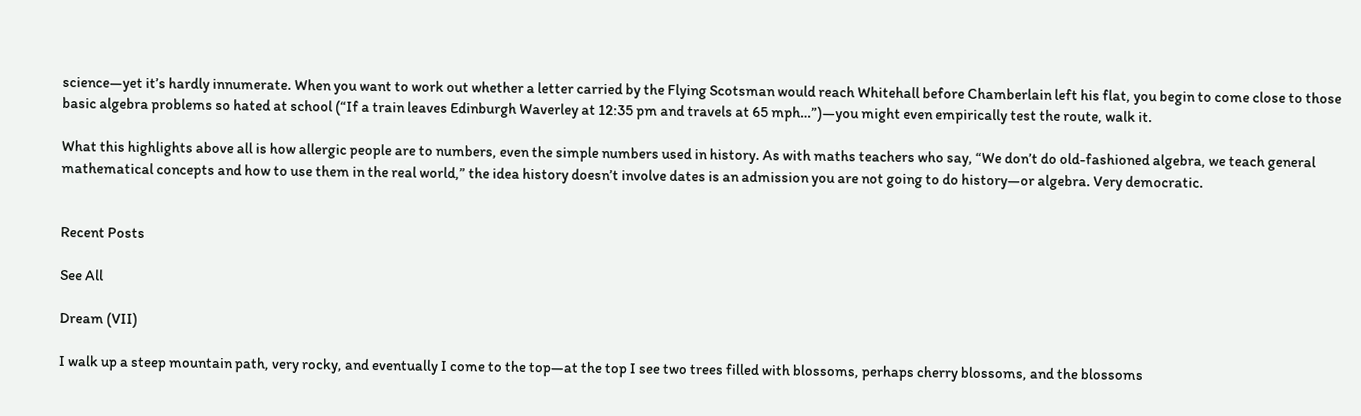science—yet it’s hardly innumerate. When you want to work out whether a letter carried by the Flying Scotsman would reach Whitehall before Chamberlain left his flat, you begin to come close to those basic algebra problems so hated at school (“If a train leaves Edinburgh Waverley at 12:35 pm and travels at 65 mph…”)—you might even empirically test the route, walk it.

What this highlights above all is how allergic people are to numbers, even the simple numbers used in history. As with maths teachers who say, “We don’t do old-fashioned algebra, we teach general mathematical concepts and how to use them in the real world,” the idea history doesn’t involve dates is an admission you are not going to do history—or algebra. Very democratic.


Recent Posts

See All

Dream (VII)

I walk up a steep mountain path, very rocky, and eventually I come to the top—at the top I see two trees filled with blossoms, perhaps cherry blossoms, and the blossoms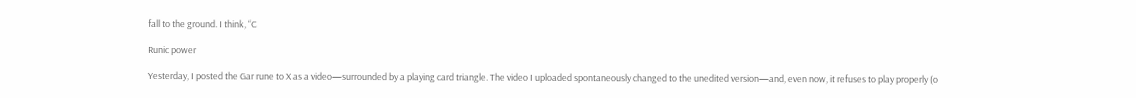fall to the ground. I think, “C

Runic power

Yesterday, I posted the Gar rune to X as a video—surrounded by a playing card triangle. The video I uploaded spontaneously changed to the unedited version—and, even now, it refuses to play properly (o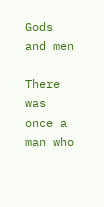Gods and men

There was once a man who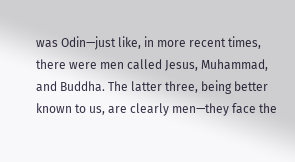was Odin—just like, in more recent times, there were men called Jesus, Muhammad, and Buddha. The latter three, being better known to us, are clearly men—they face the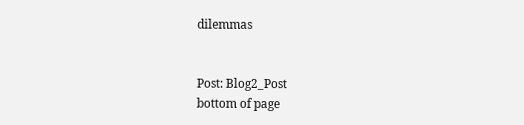dilemmas


Post: Blog2_Post
bottom of page